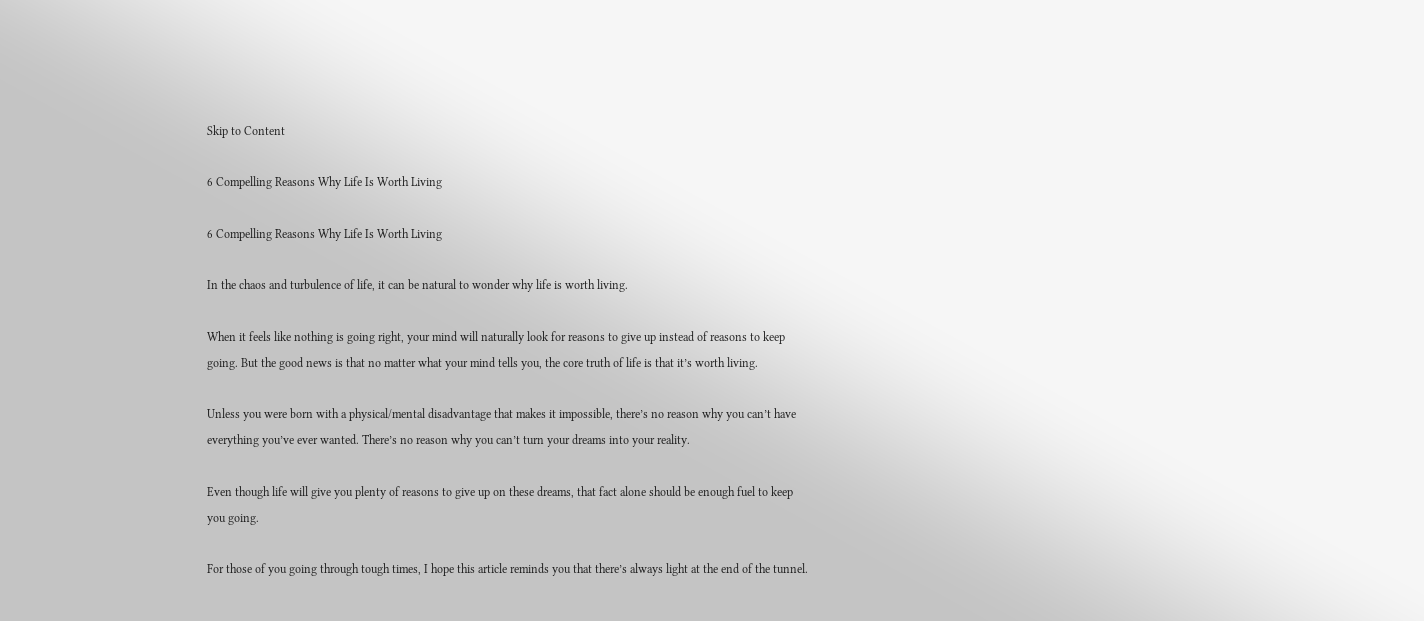Skip to Content

6 Compelling Reasons Why Life Is Worth Living

6 Compelling Reasons Why Life Is Worth Living

In the chaos and turbulence of life, it can be natural to wonder why life is worth living.

When it feels like nothing is going right, your mind will naturally look for reasons to give up instead of reasons to keep going. But the good news is that no matter what your mind tells you, the core truth of life is that it’s worth living.

Unless you were born with a physical/mental disadvantage that makes it impossible, there’s no reason why you can’t have everything you’ve ever wanted. There’s no reason why you can’t turn your dreams into your reality.

Even though life will give you plenty of reasons to give up on these dreams, that fact alone should be enough fuel to keep you going.

For those of you going through tough times, I hope this article reminds you that there’s always light at the end of the tunnel.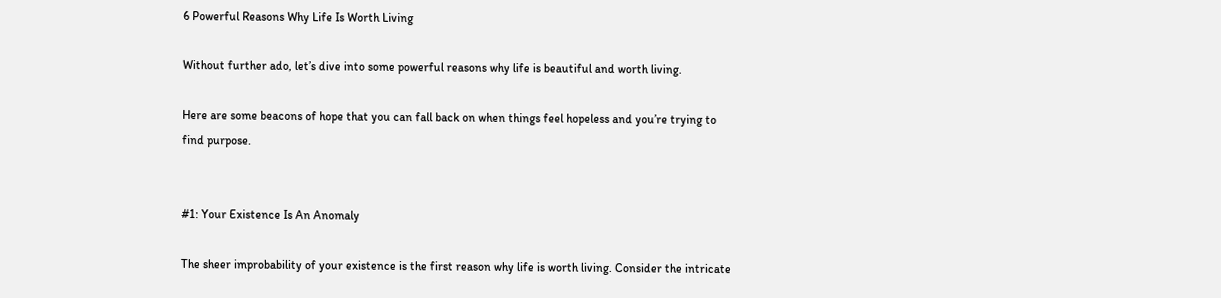6 Powerful Reasons Why Life Is Worth Living

Without further ado, let’s dive into some powerful reasons why life is beautiful and worth living.

Here are some beacons of hope that you can fall back on when things feel hopeless and you’re trying to find purpose.


#1: Your Existence Is An Anomaly

The sheer improbability of your existence is the first reason why life is worth living. Consider the intricate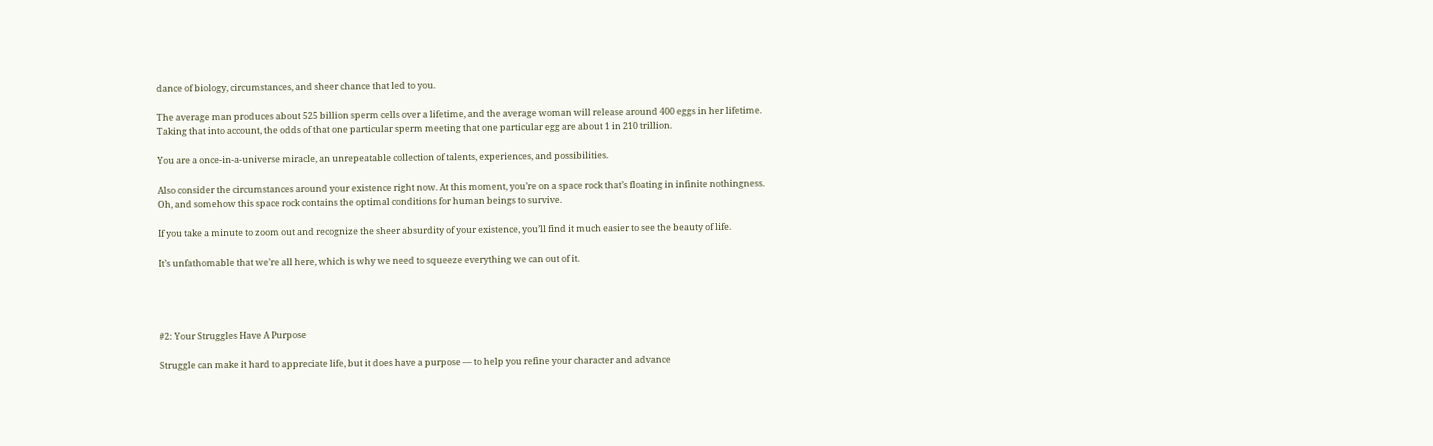dance of biology, circumstances, and sheer chance that led to you.

The average man produces about 525 billion sperm cells over a lifetime, and the average woman will release around 400 eggs in her lifetime. Taking that into account, the odds of that one particular sperm meeting that one particular egg are about 1 in 210 trillion.

You are a once-in-a-universe miracle, an unrepeatable collection of talents, experiences, and possibilities.

Also consider the circumstances around your existence right now. At this moment, you’re on a space rock that’s floating in infinite nothingness. Oh, and somehow this space rock contains the optimal conditions for human beings to survive.

If you take a minute to zoom out and recognize the sheer absurdity of your existence, you’ll find it much easier to see the beauty of life.

It’s unfathomable that we’re all here, which is why we need to squeeze everything we can out of it.




#2: Your Struggles Have A Purpose

Struggle can make it hard to appreciate life, but it does have a purpose — to help you refine your character and advance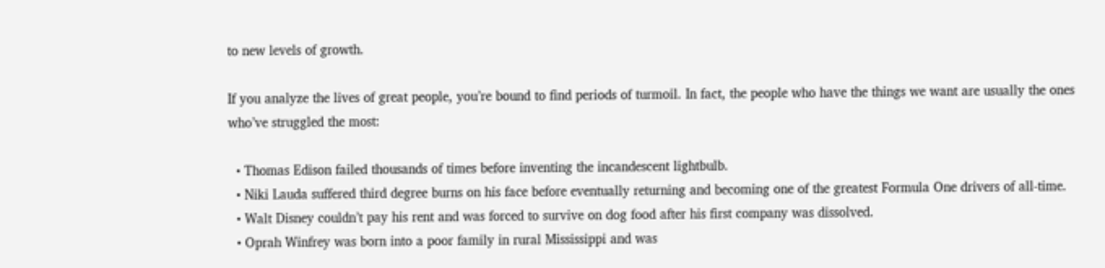to new levels of growth.

If you analyze the lives of great people, you’re bound to find periods of turmoil. In fact, the people who have the things we want are usually the ones who’ve struggled the most:

  • Thomas Edison failed thousands of times before inventing the incandescent lightbulb.
  • Niki Lauda suffered third degree burns on his face before eventually returning and becoming one of the greatest Formula One drivers of all-time.
  • Walt Disney couldn’t pay his rent and was forced to survive on dog food after his first company was dissolved.
  • Oprah Winfrey was born into a poor family in rural Mississippi and was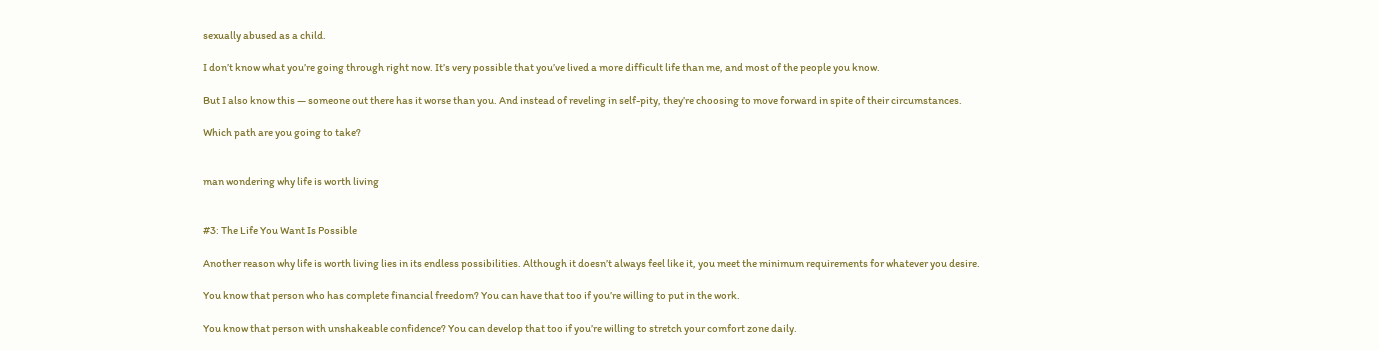sexually abused as a child.

I don’t know what you’re going through right now. It’s very possible that you’ve lived a more difficult life than me, and most of the people you know.

But I also know this — someone out there has it worse than you. And instead of reveling in self-pity, they’re choosing to move forward in spite of their circumstances.

Which path are you going to take?


man wondering why life is worth living


#3: The Life You Want Is Possible

Another reason why life is worth living lies in its endless possibilities. Although it doesn’t always feel like it, you meet the minimum requirements for whatever you desire.

You know that person who has complete financial freedom? You can have that too if you’re willing to put in the work.

You know that person with unshakeable confidence? You can develop that too if you’re willing to stretch your comfort zone daily.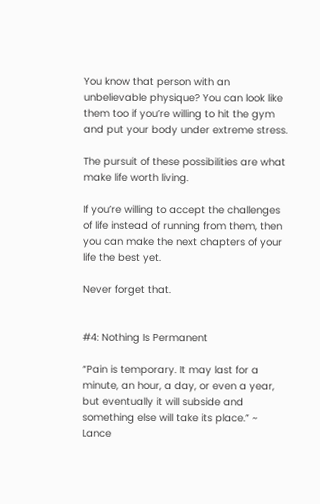You know that person with an unbelievable physique? You can look like them too if you’re willing to hit the gym and put your body under extreme stress.

The pursuit of these possibilities are what make life worth living.

If you’re willing to accept the challenges of life instead of running from them, then you can make the next chapters of your life the best yet.

Never forget that.


#4: Nothing Is Permanent

“Pain is temporary. It may last for a minute, an hour, a day, or even a year, but eventually it will subside and something else will take its place.” ~ Lance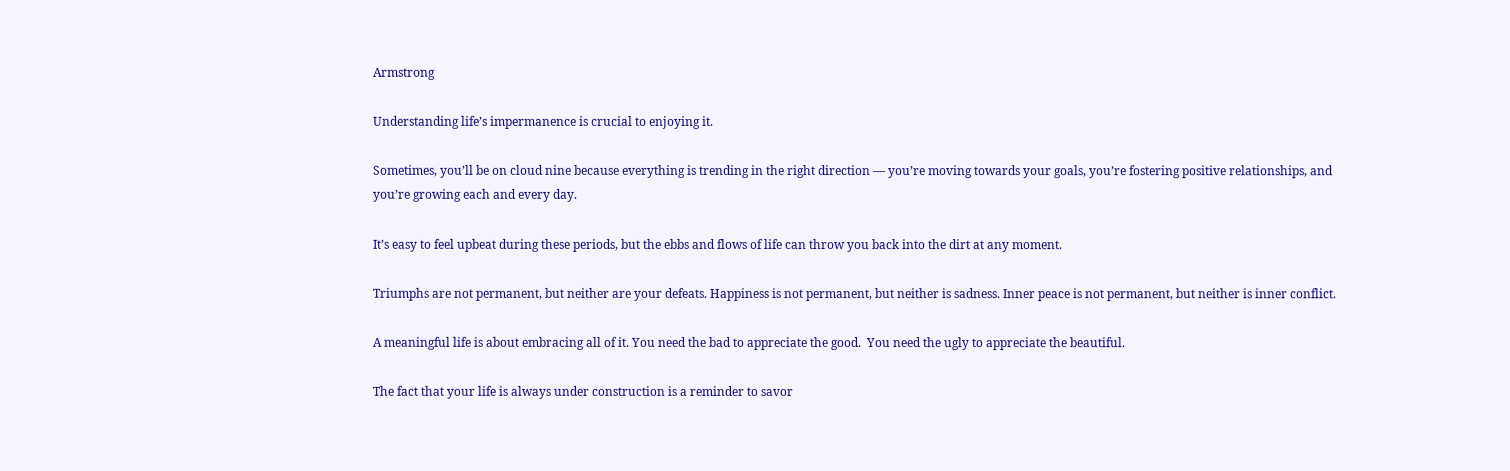Armstrong

Understanding life’s impermanence is crucial to enjoying it.

Sometimes, you’ll be on cloud nine because everything is trending in the right direction — you’re moving towards your goals, you’re fostering positive relationships, and you’re growing each and every day.

It’s easy to feel upbeat during these periods, but the ebbs and flows of life can throw you back into the dirt at any moment.

Triumphs are not permanent, but neither are your defeats. Happiness is not permanent, but neither is sadness. Inner peace is not permanent, but neither is inner conflict.

A meaningful life is about embracing all of it. You need the bad to appreciate the good.  You need the ugly to appreciate the beautiful.

The fact that your life is always under construction is a reminder to savor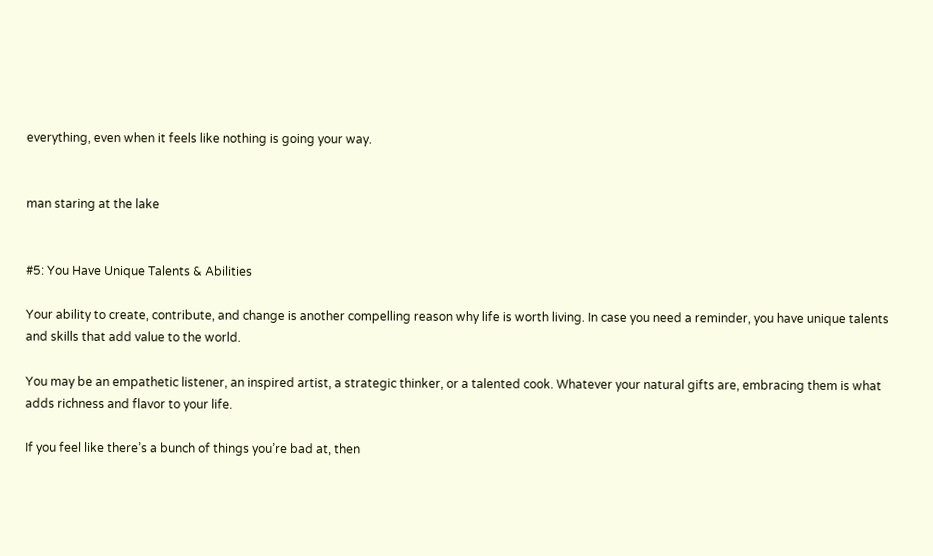everything, even when it feels like nothing is going your way.


man staring at the lake


#5: You Have Unique Talents & Abilities

Your ability to create, contribute, and change is another compelling reason why life is worth living. In case you need a reminder, you have unique talents and skills that add value to the world.

You may be an empathetic listener, an inspired artist, a strategic thinker, or a talented cook. Whatever your natural gifts are, embracing them is what adds richness and flavor to your life.

If you feel like there’s a bunch of things you’re bad at, then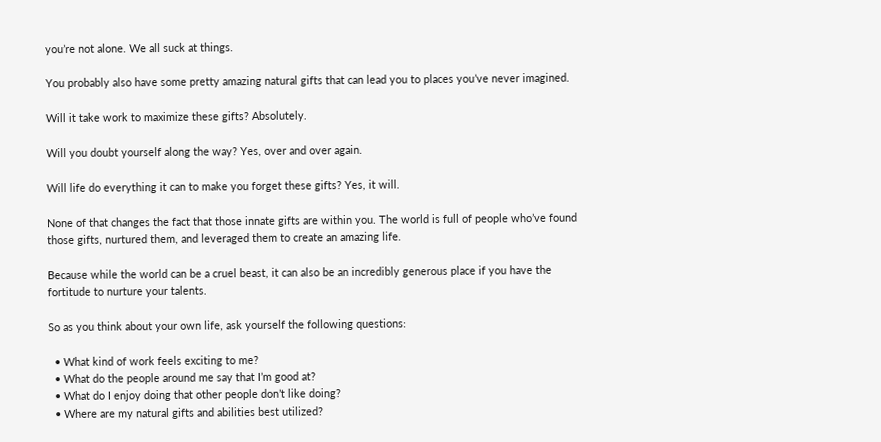you’re not alone. We all suck at things.

You probably also have some pretty amazing natural gifts that can lead you to places you’ve never imagined.

Will it take work to maximize these gifts? Absolutely.

Will you doubt yourself along the way? Yes, over and over again.

Will life do everything it can to make you forget these gifts? Yes, it will.

None of that changes the fact that those innate gifts are within you. The world is full of people who’ve found those gifts, nurtured them, and leveraged them to create an amazing life.

Because while the world can be a cruel beast, it can also be an incredibly generous place if you have the fortitude to nurture your talents.

So as you think about your own life, ask yourself the following questions:

  • What kind of work feels exciting to me?
  • What do the people around me say that I’m good at?
  • What do I enjoy doing that other people don’t like doing?
  • Where are my natural gifts and abilities best utilized?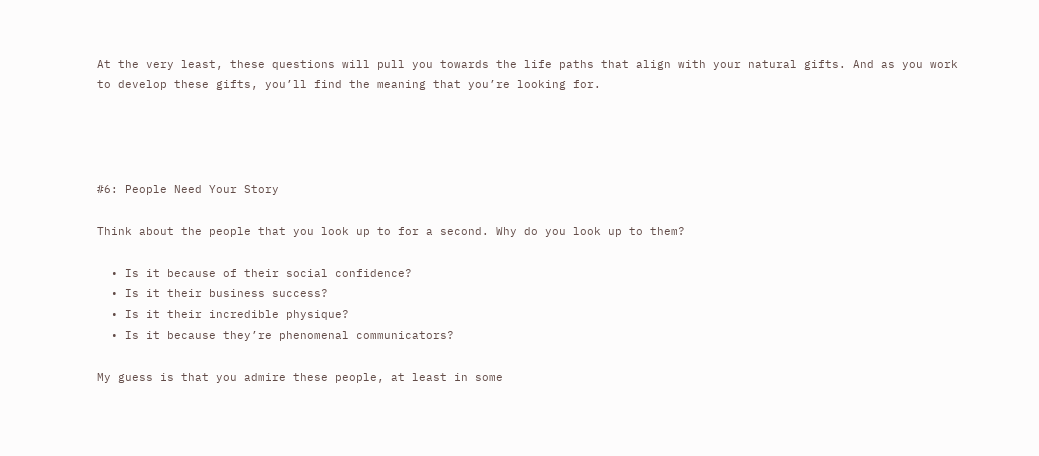At the very least, these questions will pull you towards the life paths that align with your natural gifts. And as you work to develop these gifts, you’ll find the meaning that you’re looking for.




#6: People Need Your Story

Think about the people that you look up to for a second. Why do you look up to them?

  • Is it because of their social confidence?
  • Is it their business success?
  • Is it their incredible physique?
  • Is it because they’re phenomenal communicators?

My guess is that you admire these people, at least in some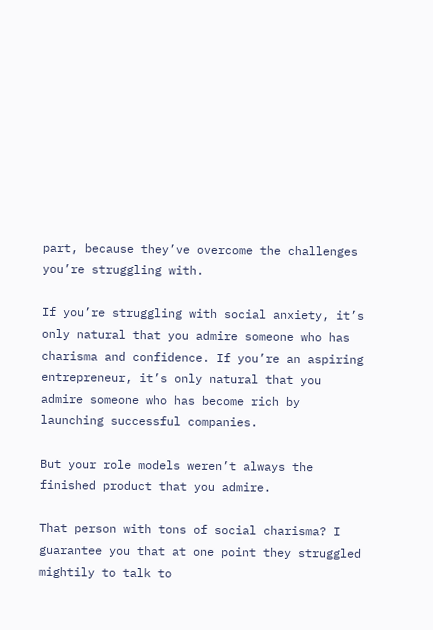part, because they’ve overcome the challenges you’re struggling with.

If you’re struggling with social anxiety, it’s only natural that you admire someone who has charisma and confidence. If you’re an aspiring entrepreneur, it’s only natural that you admire someone who has become rich by launching successful companies.

But your role models weren’t always the finished product that you admire.

That person with tons of social charisma? I guarantee you that at one point they struggled mightily to talk to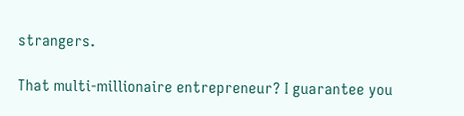strangers.

That multi-millionaire entrepreneur? I guarantee you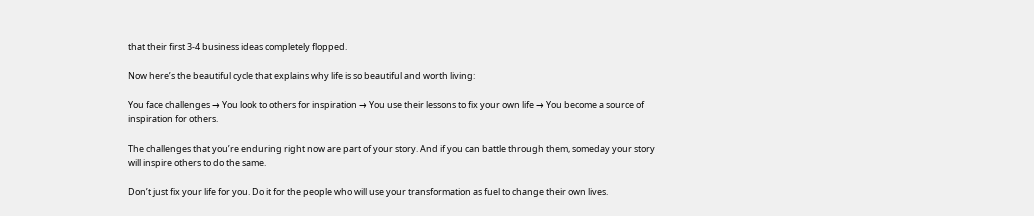that their first 3-4 business ideas completely flopped.

Now here’s the beautiful cycle that explains why life is so beautiful and worth living:

You face challenges → You look to others for inspiration → You use their lessons to fix your own life → You become a source of inspiration for others.

The challenges that you’re enduring right now are part of your story. And if you can battle through them, someday your story will inspire others to do the same.

Don’t just fix your life for you. Do it for the people who will use your transformation as fuel to change their own lives.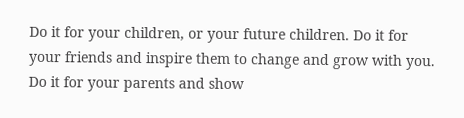Do it for your children, or your future children. Do it for your friends and inspire them to change and grow with you. Do it for your parents and show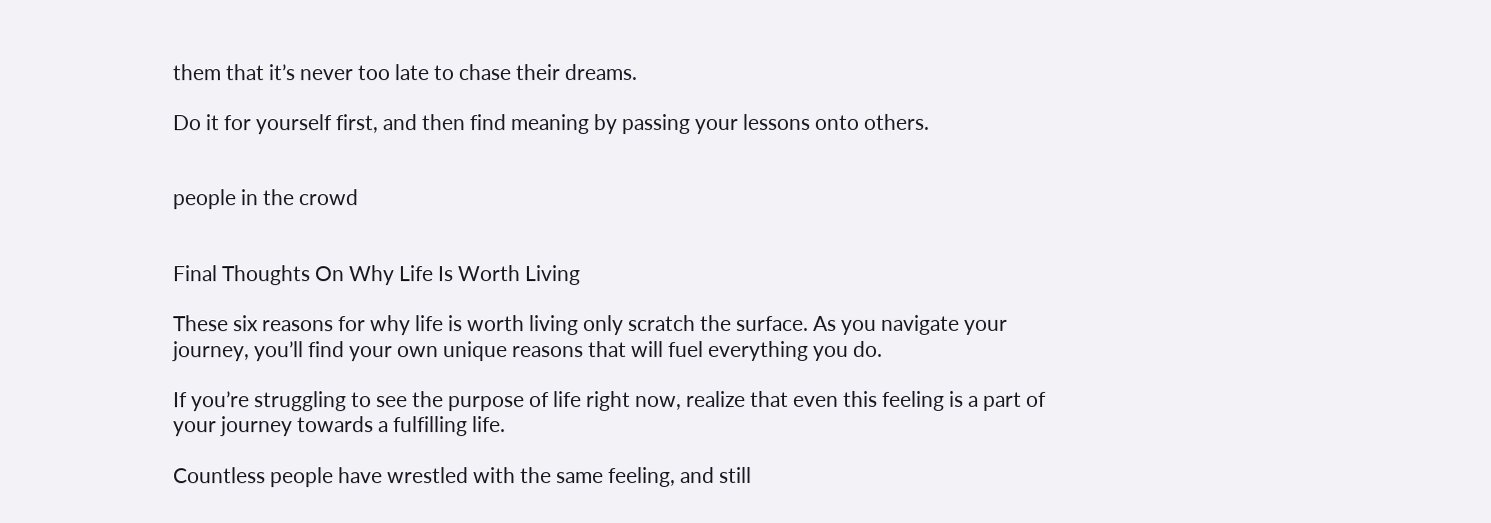them that it’s never too late to chase their dreams.

Do it for yourself first, and then find meaning by passing your lessons onto others.


people in the crowd


Final Thoughts On Why Life Is Worth Living

These six reasons for why life is worth living only scratch the surface. As you navigate your journey, you’ll find your own unique reasons that will fuel everything you do.

If you’re struggling to see the purpose of life right now, realize that even this feeling is a part of your journey towards a fulfilling life.

Countless people have wrestled with the same feeling, and still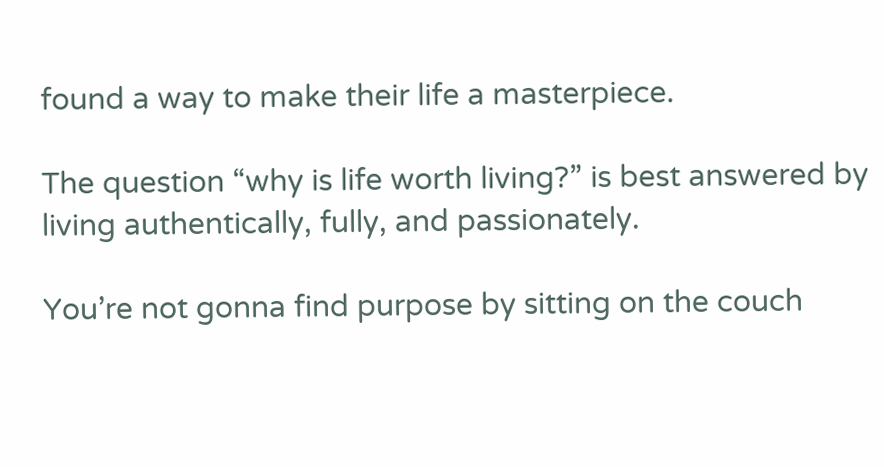found a way to make their life a masterpiece.

The question “why is life worth living?” is best answered by living authentically, fully, and passionately.

You’re not gonna find purpose by sitting on the couch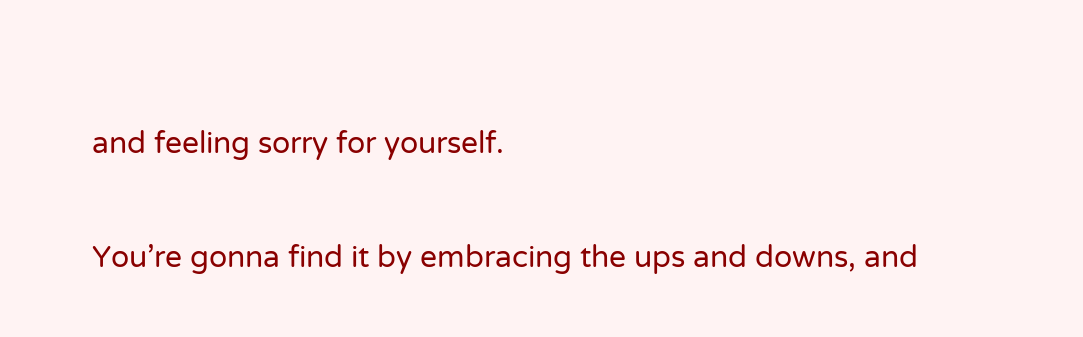and feeling sorry for yourself.

You’re gonna find it by embracing the ups and downs, and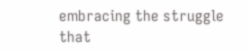embracing the struggle that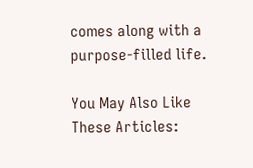comes along with a purpose-filled life.

You May Also Like These Articles: